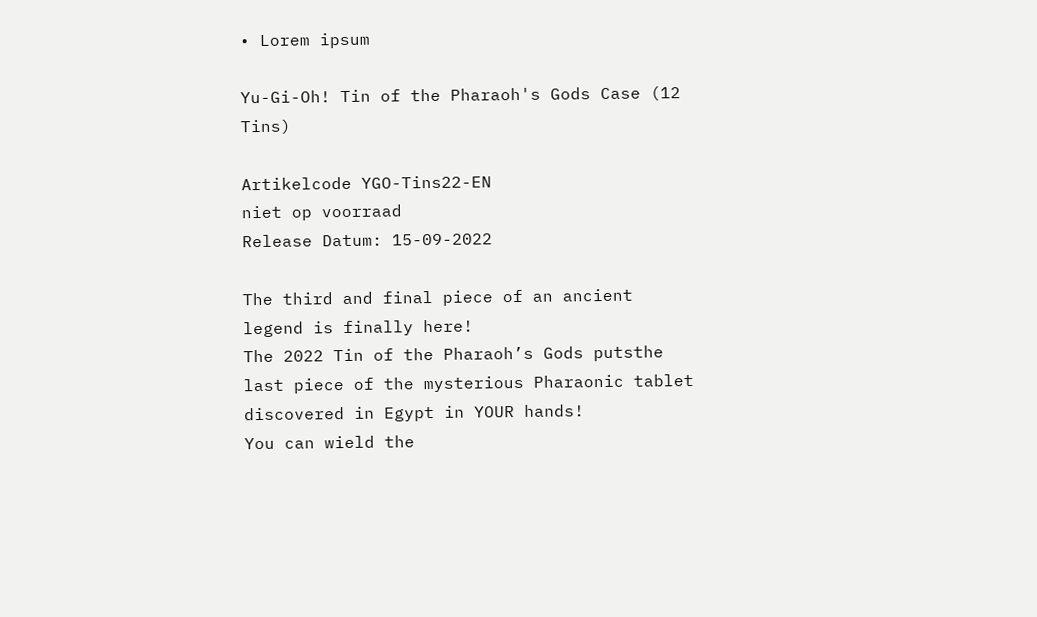• Lorem ipsum

Yu-Gi-Oh! Tin of the Pharaoh's Gods Case (12 Tins)

Artikelcode YGO-Tins22-EN
niet op voorraad
Release Datum: 15-09-2022

The third and final piece of an ancient legend is finally here!
The 2022 Tin of the Pharaoh’s Gods putsthe last piece of the mysterious Pharaonic tablet discovered in Egypt in YOUR hands!
You can wield the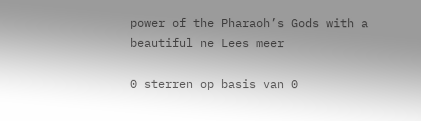power of the Pharaoh’s Gods with a beautiful ne Lees meer

0 sterren op basis van 0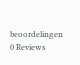beoordelingen
0 Reviews